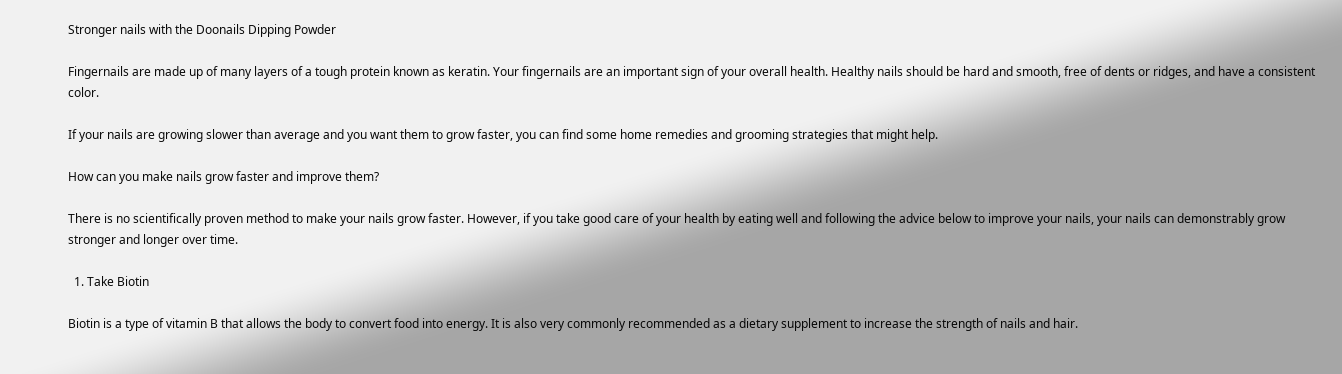Stronger nails with the Doonails Dipping Powder

Fingernails are made up of many layers of a tough protein known as keratin. Your fingernails are an important sign of your overall health. Healthy nails should be hard and smooth, free of dents or ridges, and have a consistent color.

If your nails are growing slower than average and you want them to grow faster, you can find some home remedies and grooming strategies that might help.

How can you make nails grow faster and improve them?

There is no scientifically proven method to make your nails grow faster. However, if you take good care of your health by eating well and following the advice below to improve your nails, your nails can demonstrably grow stronger and longer over time.

  1. Take Biotin

Biotin is a type of vitamin B that allows the body to convert food into energy. It is also very commonly recommended as a dietary supplement to increase the strength of nails and hair.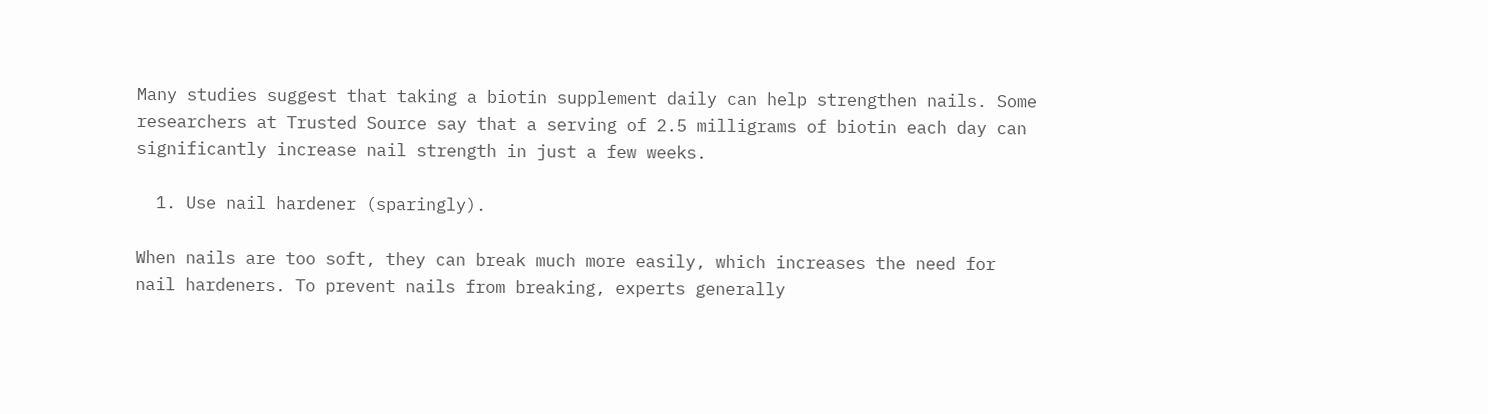Many studies suggest that taking a biotin supplement daily can help strengthen nails. Some researchers at Trusted Source say that a serving of 2.5 milligrams of biotin each day can significantly increase nail strength in just a few weeks.

  1. Use nail hardener (sparingly).

When nails are too soft, they can break much more easily, which increases the need for nail hardeners. To prevent nails from breaking, experts generally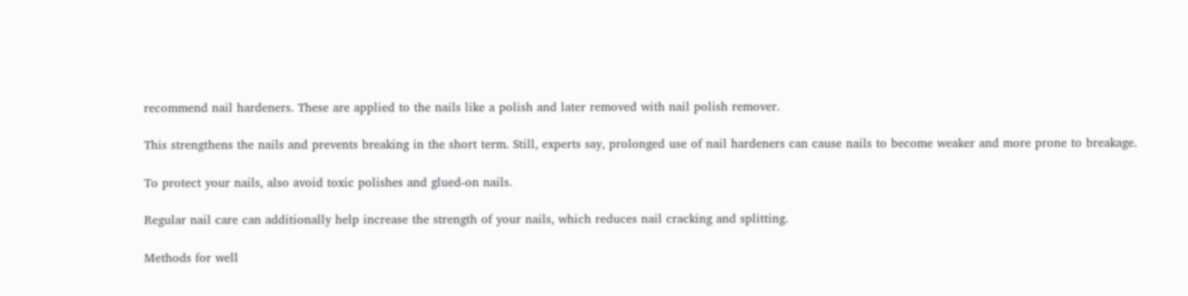recommend nail hardeners. These are applied to the nails like a polish and later removed with nail polish remover.

This strengthens the nails and prevents breaking in the short term. Still, experts say, prolonged use of nail hardeners can cause nails to become weaker and more prone to breakage.

To protect your nails, also avoid toxic polishes and glued-on nails.

Regular nail care can additionally help increase the strength of your nails, which reduces nail cracking and splitting.

Methods for well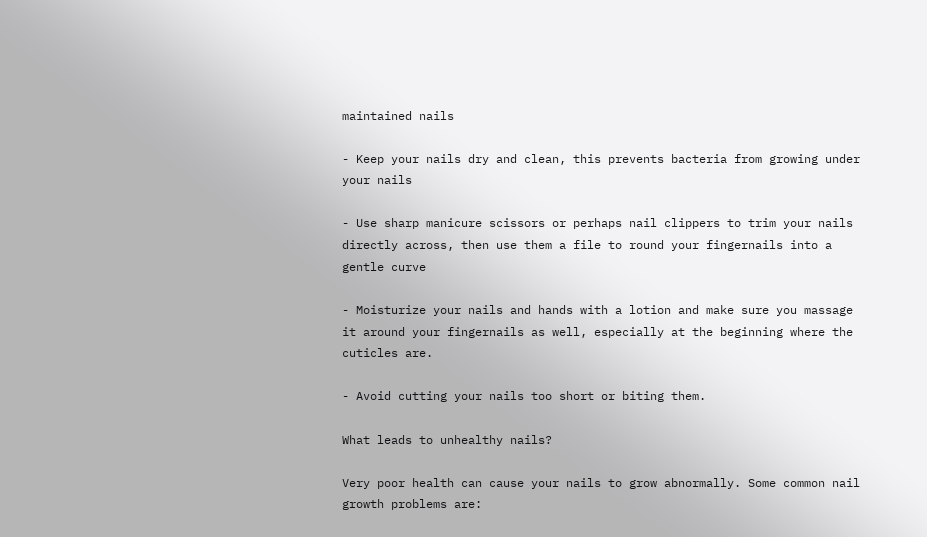maintained nails

- Keep your nails dry and clean, this prevents bacteria from growing under your nails

- Use sharp manicure scissors or perhaps nail clippers to trim your nails directly across, then use them a file to round your fingernails into a gentle curve

- Moisturize your nails and hands with a lotion and make sure you massage it around your fingernails as well, especially at the beginning where the cuticles are.

- Avoid cutting your nails too short or biting them.

What leads to unhealthy nails?

Very poor health can cause your nails to grow abnormally. Some common nail growth problems are: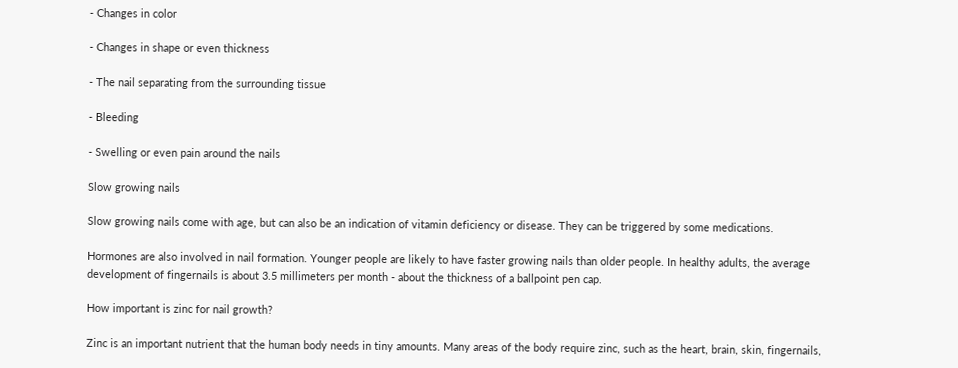- Changes in color

- Changes in shape or even thickness

- The nail separating from the surrounding tissue

- Bleeding

- Swelling or even pain around the nails

Slow growing nails

Slow growing nails come with age, but can also be an indication of vitamin deficiency or disease. They can be triggered by some medications.

Hormones are also involved in nail formation. Younger people are likely to have faster growing nails than older people. In healthy adults, the average development of fingernails is about 3.5 millimeters per month - about the thickness of a ballpoint pen cap.

How important is zinc for nail growth?

Zinc is an important nutrient that the human body needs in tiny amounts. Many areas of the body require zinc, such as the heart, brain, skin, fingernails,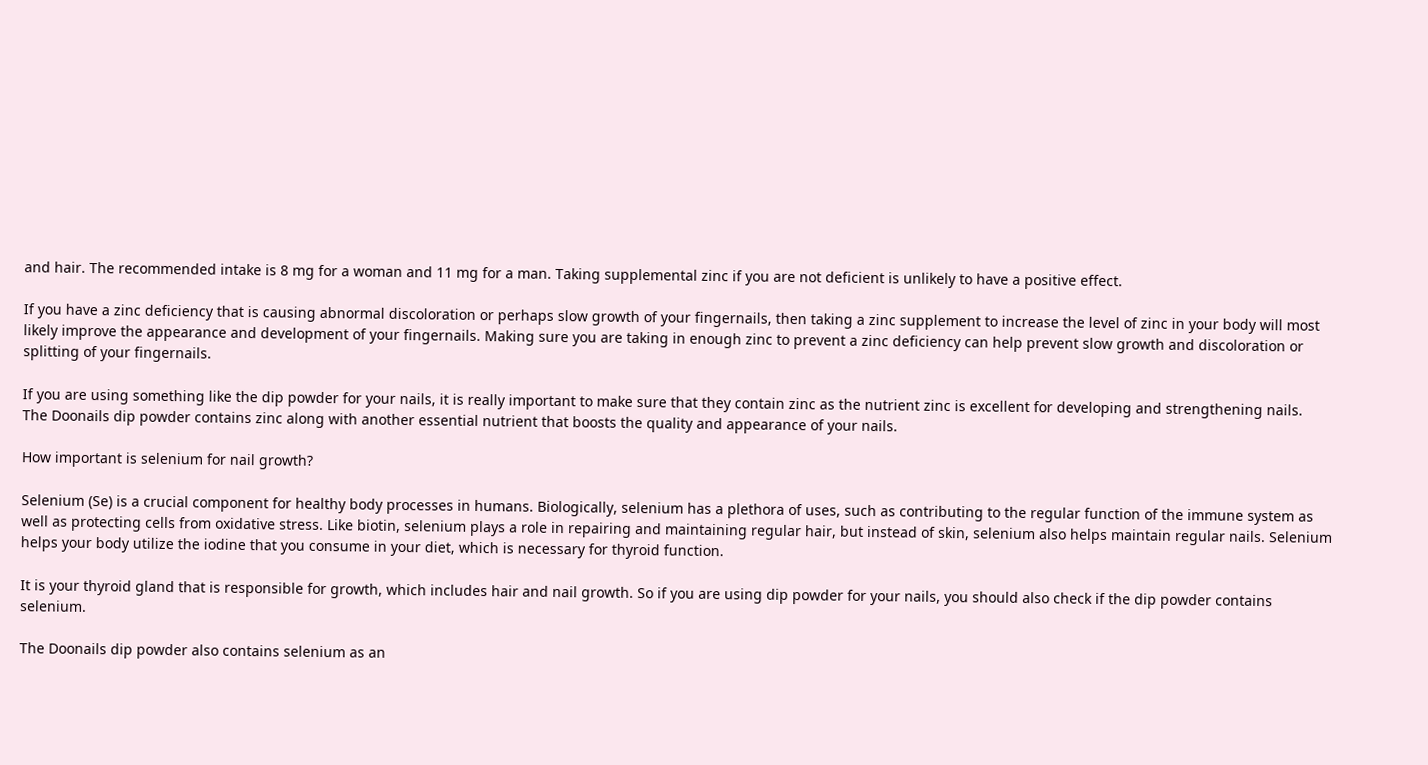and hair. The recommended intake is 8 mg for a woman and 11 mg for a man. Taking supplemental zinc if you are not deficient is unlikely to have a positive effect.

If you have a zinc deficiency that is causing abnormal discoloration or perhaps slow growth of your fingernails, then taking a zinc supplement to increase the level of zinc in your body will most likely improve the appearance and development of your fingernails. Making sure you are taking in enough zinc to prevent a zinc deficiency can help prevent slow growth and discoloration or splitting of your fingernails.

If you are using something like the dip powder for your nails, it is really important to make sure that they contain zinc as the nutrient zinc is excellent for developing and strengthening nails.
The Doonails dip powder contains zinc along with another essential nutrient that boosts the quality and appearance of your nails.

How important is selenium for nail growth?

Selenium (Se) is a crucial component for healthy body processes in humans. Biologically, selenium has a plethora of uses, such as contributing to the regular function of the immune system as well as protecting cells from oxidative stress. Like biotin, selenium plays a role in repairing and maintaining regular hair, but instead of skin, selenium also helps maintain regular nails. Selenium helps your body utilize the iodine that you consume in your diet, which is necessary for thyroid function.

It is your thyroid gland that is responsible for growth, which includes hair and nail growth. So if you are using dip powder for your nails, you should also check if the dip powder contains selenium.

The Doonails dip powder also contains selenium as an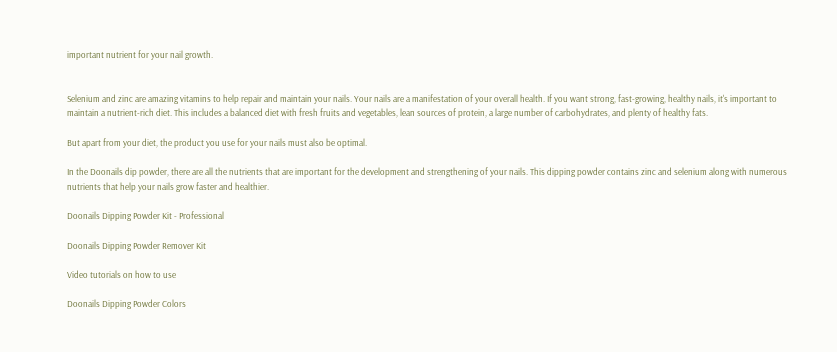important nutrient for your nail growth.


Selenium and zinc are amazing vitamins to help repair and maintain your nails. Your nails are a manifestation of your overall health. If you want strong, fast-growing, healthy nails, it's important to maintain a nutrient-rich diet. This includes a balanced diet with fresh fruits and vegetables, lean sources of protein, a large number of carbohydrates, and plenty of healthy fats.

But apart from your diet, the product you use for your nails must also be optimal.

In the Doonails dip powder, there are all the nutrients that are important for the development and strengthening of your nails. This dipping powder contains zinc and selenium along with numerous nutrients that help your nails grow faster and healthier.

Doonails Dipping Powder Kit - Professional

Doonails Dipping Powder Remover Kit

Video tutorials on how to use

Doonails Dipping Powder Colors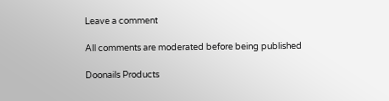Leave a comment

All comments are moderated before being published

Doonails Products